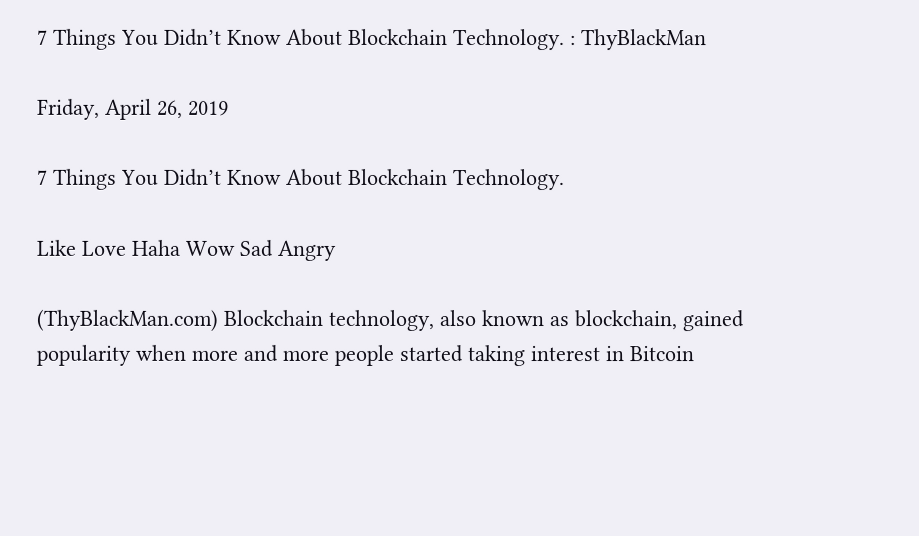7 Things You Didn’t Know About Blockchain Technology. : ThyBlackMan

Friday, April 26, 2019

7 Things You Didn’t Know About Blockchain Technology.

Like Love Haha Wow Sad Angry

(ThyBlackMan.com) Blockchain technology, also known as blockchain, gained popularity when more and more people started taking interest in Bitcoin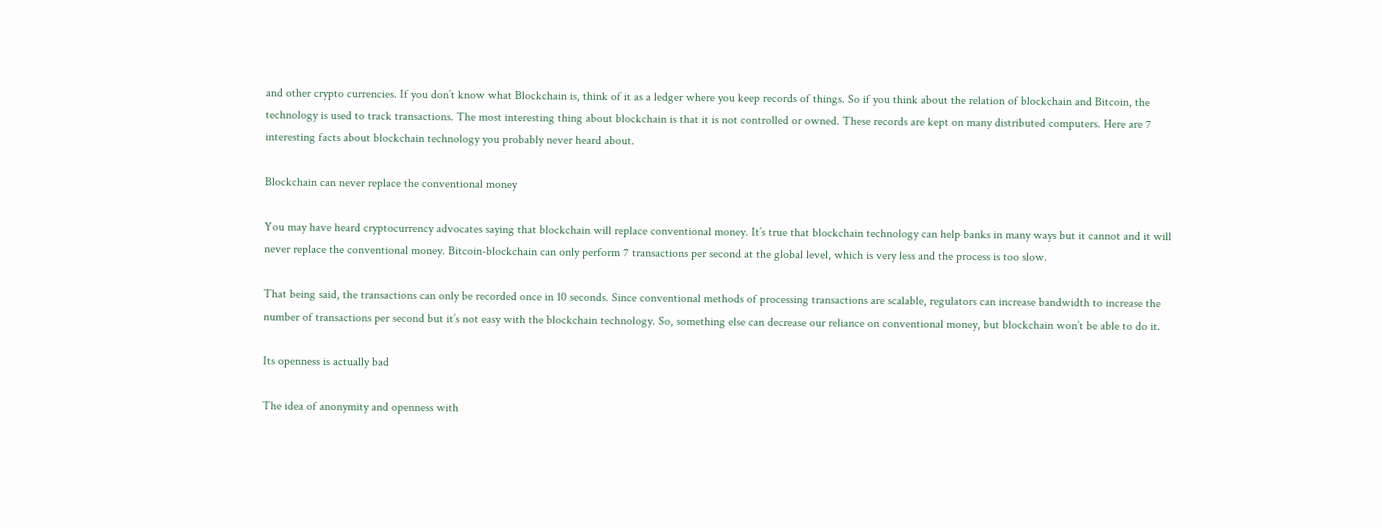and other crypto currencies. If you don’t know what Blockchain is, think of it as a ledger where you keep records of things. So if you think about the relation of blockchain and Bitcoin, the technology is used to track transactions. The most interesting thing about blockchain is that it is not controlled or owned. These records are kept on many distributed computers. Here are 7 interesting facts about blockchain technology you probably never heard about.

Blockchain can never replace the conventional money

You may have heard cryptocurrency advocates saying that blockchain will replace conventional money. It’s true that blockchain technology can help banks in many ways but it cannot and it will never replace the conventional money. Bitcoin-blockchain can only perform 7 transactions per second at the global level, which is very less and the process is too slow.

That being said, the transactions can only be recorded once in 10 seconds. Since conventional methods of processing transactions are scalable, regulators can increase bandwidth to increase the number of transactions per second but it’s not easy with the blockchain technology. So, something else can decrease our reliance on conventional money, but blockchain won’t be able to do it.

Its openness is actually bad

The idea of anonymity and openness with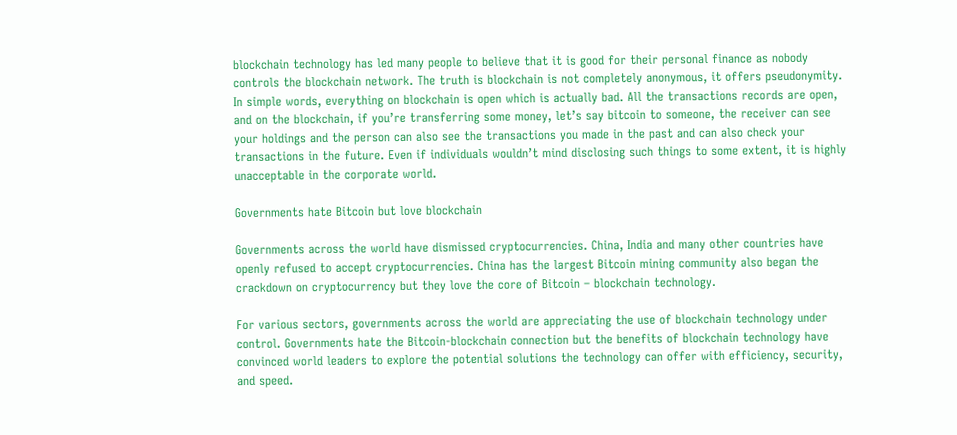blockchain technology has led many people to believe that it is good for their personal finance as nobody controls the blockchain network. The truth is blockchain is not completely anonymous, it offers pseudonymity. In simple words, everything on blockchain is open which is actually bad. All the transactions records are open, and on the blockchain, if you’re transferring some money, let’s say bitcoin to someone, the receiver can see your holdings and the person can also see the transactions you made in the past and can also check your transactions in the future. Even if individuals wouldn’t mind disclosing such things to some extent, it is highly unacceptable in the corporate world.

Governments hate Bitcoin but love blockchain

Governments across the world have dismissed cryptocurrencies. China, India and many other countries have openly refused to accept cryptocurrencies. China has the largest Bitcoin mining community also began the crackdown on cryptocurrency but they love the core of Bitcoin – blockchain technology.

For various sectors, governments across the world are appreciating the use of blockchain technology under control. Governments hate the Bitcoin-blockchain connection but the benefits of blockchain technology have convinced world leaders to explore the potential solutions the technology can offer with efficiency, security, and speed.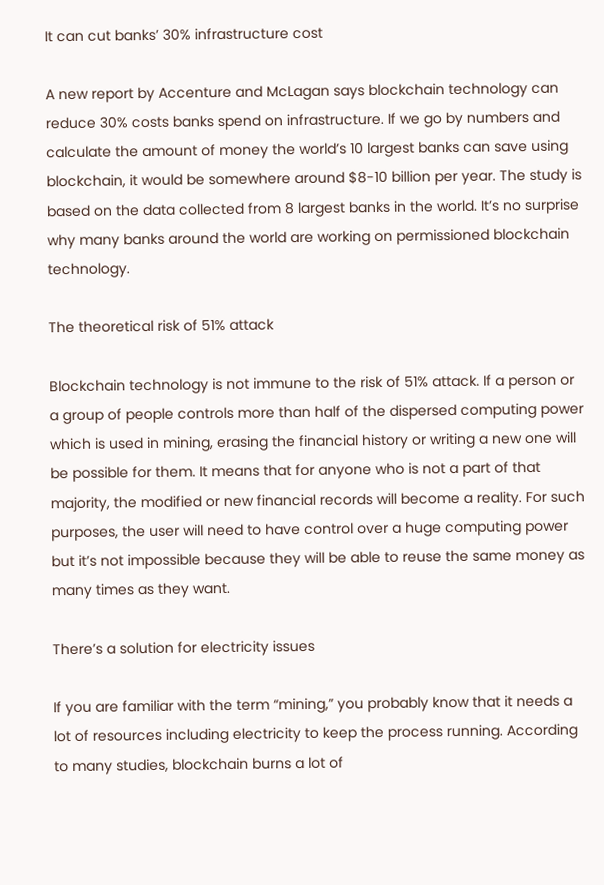It can cut banks’ 30% infrastructure cost

A new report by Accenture and McLagan says blockchain technology can reduce 30% costs banks spend on infrastructure. If we go by numbers and calculate the amount of money the world’s 10 largest banks can save using blockchain, it would be somewhere around $8-10 billion per year. The study is based on the data collected from 8 largest banks in the world. It’s no surprise why many banks around the world are working on permissioned blockchain technology.

The theoretical risk of 51% attack

Blockchain technology is not immune to the risk of 51% attack. If a person or a group of people controls more than half of the dispersed computing power which is used in mining, erasing the financial history or writing a new one will be possible for them. It means that for anyone who is not a part of that majority, the modified or new financial records will become a reality. For such purposes, the user will need to have control over a huge computing power but it’s not impossible because they will be able to reuse the same money as many times as they want.

There’s a solution for electricity issues

If you are familiar with the term “mining,” you probably know that it needs a lot of resources including electricity to keep the process running. According to many studies, blockchain burns a lot of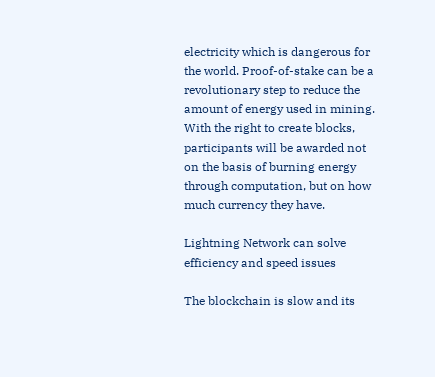electricity which is dangerous for the world. Proof-of-stake can be a revolutionary step to reduce the amount of energy used in mining. With the right to create blocks, participants will be awarded not on the basis of burning energy through computation, but on how much currency they have.

Lightning Network can solve efficiency and speed issues

The blockchain is slow and its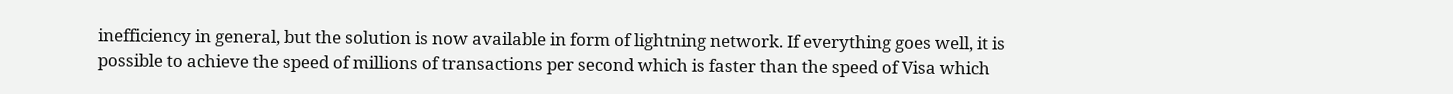inefficiency in general, but the solution is now available in form of lightning network. If everything goes well, it is possible to achieve the speed of millions of transactions per second which is faster than the speed of Visa which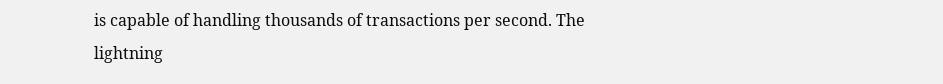is capable of handling thousands of transactions per second. The lightning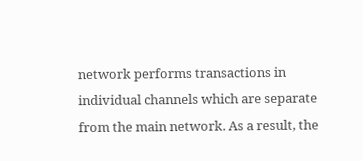network performs transactions in individual channels which are separate from the main network. As a result, the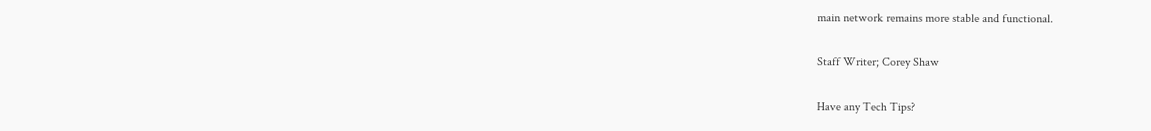main network remains more stable and functional.

Staff Writer; Corey Shaw

Have any Tech Tips?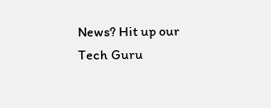News? Hit up our Tech Guru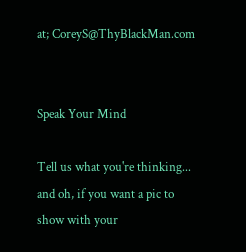at; CoreyS@ThyBlackMan.com


Speak Your Mind

Tell us what you're thinking...
and oh, if you want a pic to show with your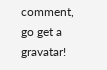comment, go get a gravatar!